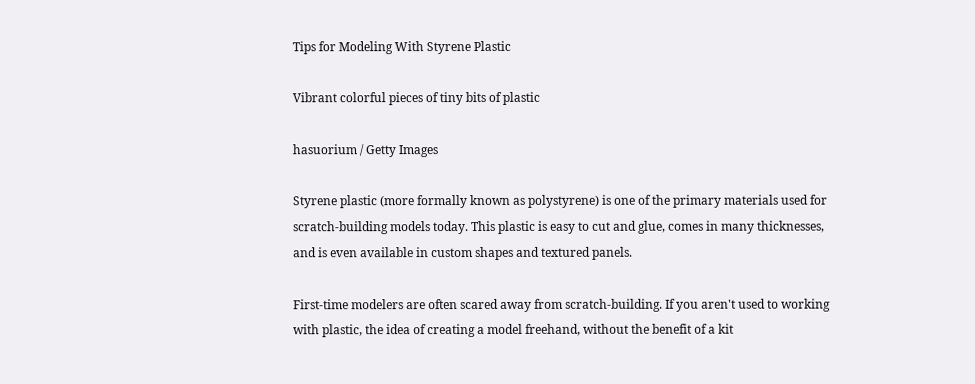Tips for Modeling With Styrene Plastic

Vibrant colorful pieces of tiny bits of plastic

hasuorium / Getty Images

Styrene plastic (more formally known as polystyrene) is one of the primary materials used for scratch-building models today. This plastic is easy to cut and glue, comes in many thicknesses, and is even available in custom shapes and textured panels.

First-time modelers are often scared away from scratch-building. If you aren't used to working with plastic, the idea of creating a model freehand, without the benefit of a kit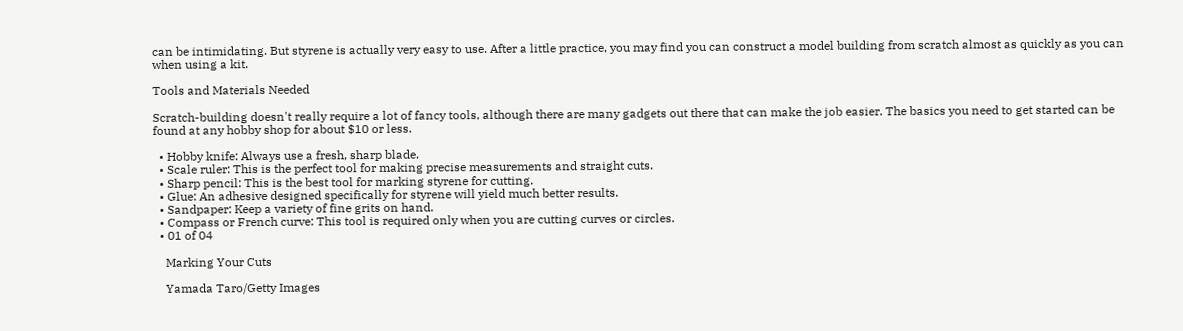can be intimidating. But styrene is actually very easy to use. After a little practice, you may find you can construct a model building from scratch almost as quickly as you can when using a kit.

Tools and Materials Needed

Scratch-building doesn't really require a lot of fancy tools, although there are many gadgets out there that can make the job easier. The basics you need to get started can be found at any hobby shop for about $10 or less.

  • Hobby knife: Always use a fresh, sharp blade.
  • Scale ruler: This is the perfect tool for making precise measurements and straight cuts.
  • Sharp pencil: This is the best tool for marking styrene for cutting.
  • Glue: An adhesive designed specifically for styrene will yield much better results.
  • Sandpaper: Keep a variety of fine grits on hand.
  • Compass or French curve: This tool is required only when you are cutting curves or circles.
  • 01 of 04

    Marking Your Cuts

    Yamada Taro/Getty Images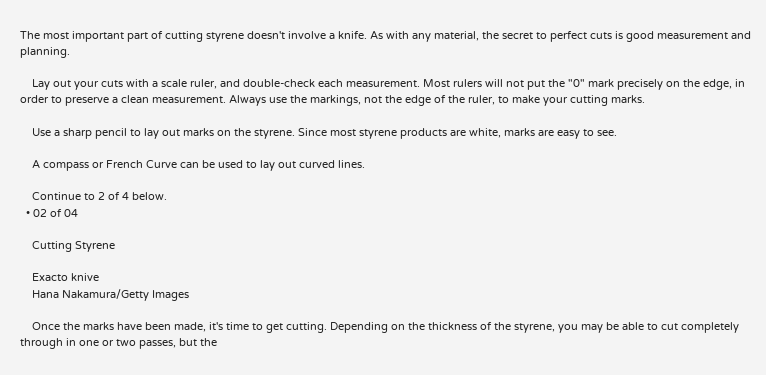The most important part of cutting styrene doesn't involve a knife. As with any material, the secret to perfect cuts is good measurement and planning.

    Lay out your cuts with a scale ruler, and double-check each measurement. Most rulers will not put the "0" mark precisely on the edge, in order to preserve a clean measurement. Always use the markings, not the edge of the ruler, to make your cutting marks.

    Use a sharp pencil to lay out marks on the styrene. Since most styrene products are white, marks are easy to see.

    A compass or French Curve can be used to lay out curved lines.

    Continue to 2 of 4 below.
  • 02 of 04

    Cutting Styrene

    Exacto knive
    Hana Nakamura/Getty Images

    Once the marks have been made, it's time to get cutting. Depending on the thickness of the styrene, you may be able to cut completely through in one or two passes, but the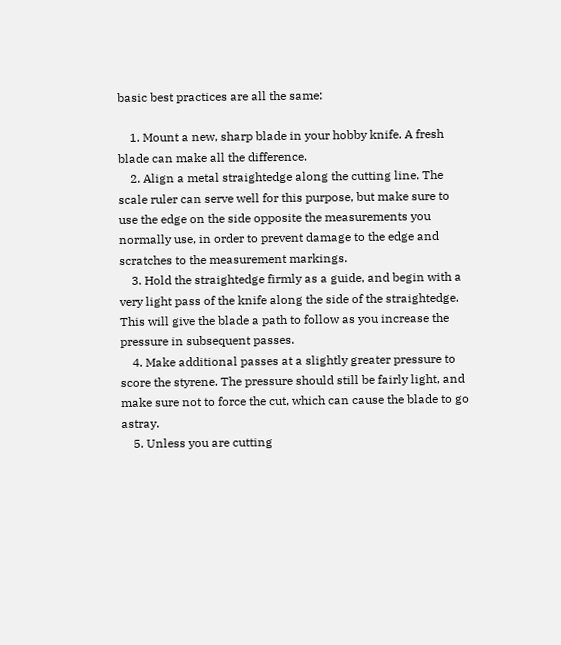basic best practices are all the same:

    1. Mount a new, sharp blade in your hobby knife. A fresh blade can make all the difference.
    2. Align a metal straightedge along the cutting line. The scale ruler can serve well for this purpose, but make sure to use the edge on the side opposite the measurements you normally use, in order to prevent damage to the edge and scratches to the measurement markings.
    3. Hold the straightedge firmly as a guide, and begin with a very light pass of the knife along the side of the straightedge. This will give the blade a path to follow as you increase the pressure in subsequent passes.
    4. Make additional passes at a slightly greater pressure to score the styrene. The pressure should still be fairly light, and make sure not to force the cut, which can cause the blade to go astray.
    5. Unless you are cutting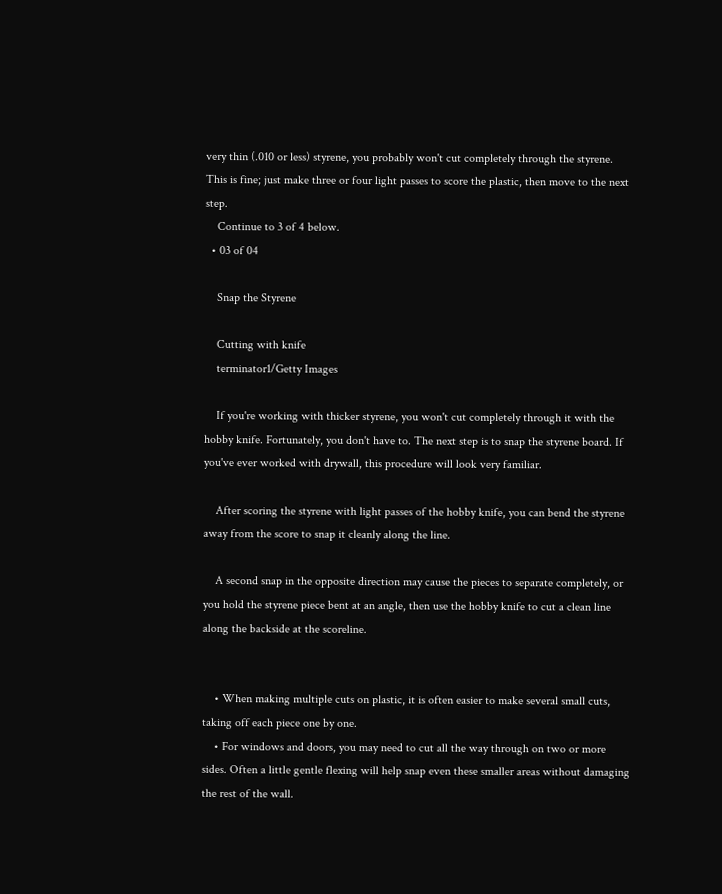very thin (.010 or less) styrene, you probably won't cut completely through the styrene. This is fine; just make three or four light passes to score the plastic, then move to the next step.
    Continue to 3 of 4 below.
  • 03 of 04

    Snap the Styrene

    Cutting with knife
    terminator1/Getty Images

    If you're working with thicker styrene, you won't cut completely through it with the hobby knife. Fortunately, you don't have to. The next step is to snap the styrene board. If you've ever worked with drywall, this procedure will look very familiar.

    After scoring the styrene with light passes of the hobby knife, you can bend the styrene away from the score to snap it cleanly along the line.

    A second snap in the opposite direction may cause the pieces to separate completely, or you hold the styrene piece bent at an angle, then use the hobby knife to cut a clean line along the backside at the scoreline.


    • When making multiple cuts on plastic, it is often easier to make several small cuts, taking off each piece one by one.
    • For windows and doors, you may need to cut all the way through on two or more sides. Often a little gentle flexing will help snap even these smaller areas without damaging the rest of the wall.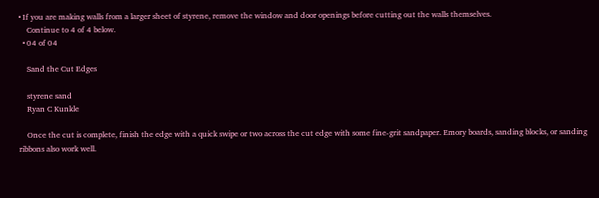• If you are making walls from a larger sheet of styrene, remove the window and door openings before cutting out the walls themselves.
    Continue to 4 of 4 below.
  • 04 of 04

    Sand the Cut Edges

    styrene sand
    Ryan C Kunkle

    Once the cut is complete, finish the edge with a quick swipe or two across the cut edge with some fine-grit sandpaper. Emory boards, sanding blocks, or sanding ribbons also work well.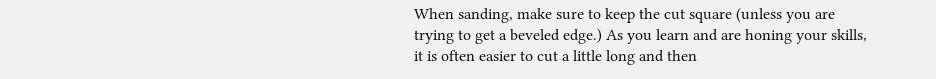When sanding, make sure to keep the cut square (unless you are trying to get a beveled edge.) As you learn and are honing your skills, it is often easier to cut a little long and then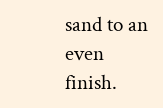sand to an even finish.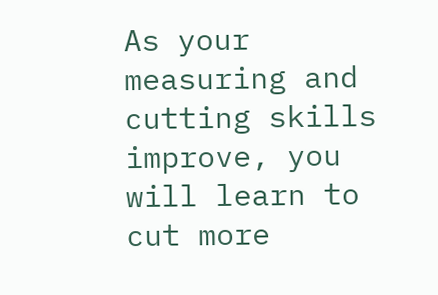As your measuring and cutting skills improve, you will learn to cut more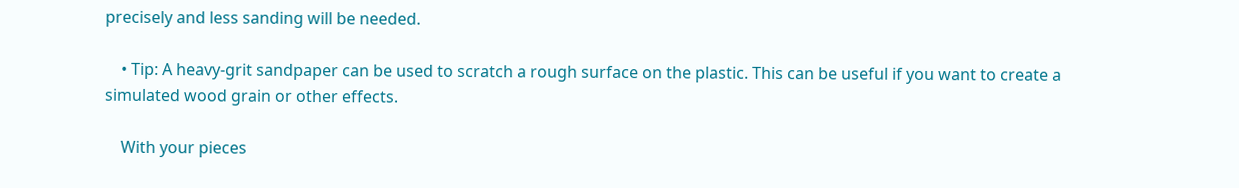precisely and less sanding will be needed.

    • Tip: A heavy-grit sandpaper can be used to scratch a rough surface on the plastic. This can be useful if you want to create a simulated wood grain or other effects.

    With your pieces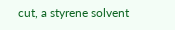cut, a styrene solvent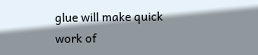glue will make quick work of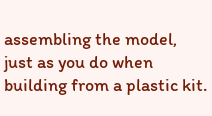assembling the model, just as you do when building from a plastic kit.